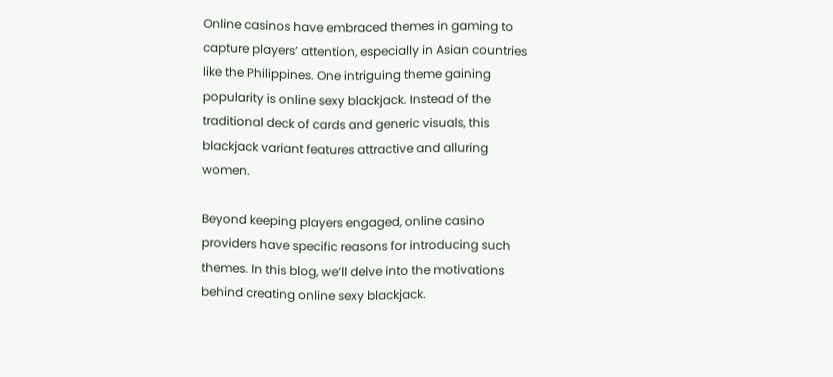Online casinos have embraced themes in gaming to capture players’ attention, especially in Asian countries like the Philippines. One intriguing theme gaining popularity is online sexy blackjack. Instead of the traditional deck of cards and generic visuals, this blackjack variant features attractive and alluring women.

Beyond keeping players engaged, online casino providers have specific reasons for introducing such themes. In this blog, we’ll delve into the motivations behind creating online sexy blackjack.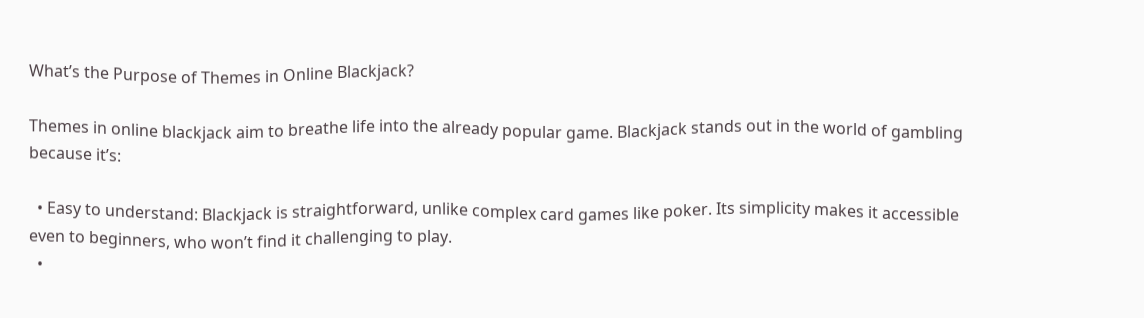What’s the Purpose of Themes in Online Blackjack?

Themes in online blackjack aim to breathe life into the already popular game. Blackjack stands out in the world of gambling because it’s:

  • Easy to understand: Blackjack is straightforward, unlike complex card games like poker. Its simplicity makes it accessible even to beginners, who won’t find it challenging to play.
  •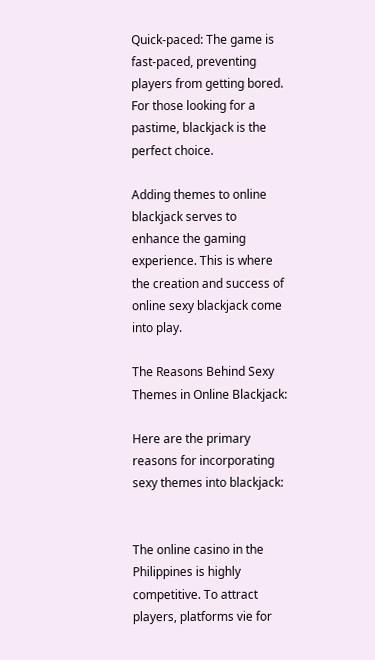Quick-paced: The game is fast-paced, preventing players from getting bored. For those looking for a pastime, blackjack is the perfect choice.

Adding themes to online blackjack serves to enhance the gaming experience. This is where the creation and success of online sexy blackjack come into play.

The Reasons Behind Sexy Themes in Online Blackjack:

Here are the primary reasons for incorporating sexy themes into blackjack:


The online casino in the Philippines is highly competitive. To attract players, platforms vie for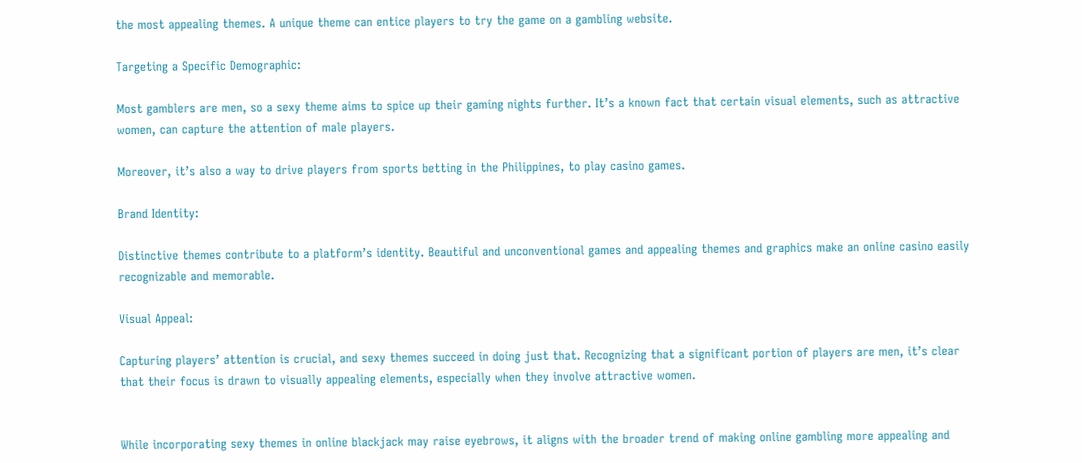the most appealing themes. A unique theme can entice players to try the game on a gambling website.

Targeting a Specific Demographic:

Most gamblers are men, so a sexy theme aims to spice up their gaming nights further. It’s a known fact that certain visual elements, such as attractive women, can capture the attention of male players.

Moreover, it’s also a way to drive players from sports betting in the Philippines, to play casino games.

Brand Identity:

Distinctive themes contribute to a platform’s identity. Beautiful and unconventional games and appealing themes and graphics make an online casino easily recognizable and memorable.

Visual Appeal:

Capturing players’ attention is crucial, and sexy themes succeed in doing just that. Recognizing that a significant portion of players are men, it’s clear that their focus is drawn to visually appealing elements, especially when they involve attractive women.


While incorporating sexy themes in online blackjack may raise eyebrows, it aligns with the broader trend of making online gambling more appealing and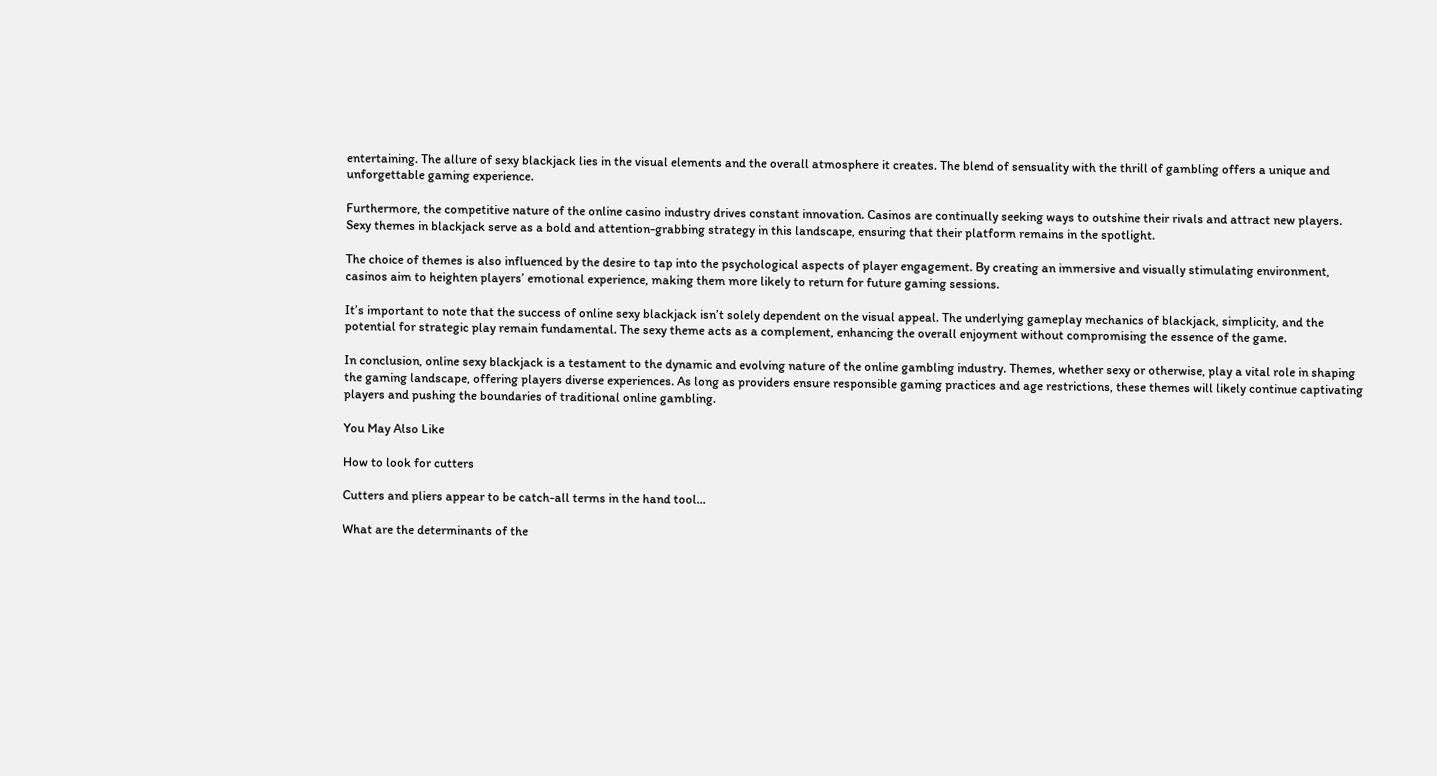entertaining. The allure of sexy blackjack lies in the visual elements and the overall atmosphere it creates. The blend of sensuality with the thrill of gambling offers a unique and unforgettable gaming experience.

Furthermore, the competitive nature of the online casino industry drives constant innovation. Casinos are continually seeking ways to outshine their rivals and attract new players. Sexy themes in blackjack serve as a bold and attention-grabbing strategy in this landscape, ensuring that their platform remains in the spotlight.

The choice of themes is also influenced by the desire to tap into the psychological aspects of player engagement. By creating an immersive and visually stimulating environment, casinos aim to heighten players’ emotional experience, making them more likely to return for future gaming sessions.

It’s important to note that the success of online sexy blackjack isn’t solely dependent on the visual appeal. The underlying gameplay mechanics of blackjack, simplicity, and the potential for strategic play remain fundamental. The sexy theme acts as a complement, enhancing the overall enjoyment without compromising the essence of the game.

In conclusion, online sexy blackjack is a testament to the dynamic and evolving nature of the online gambling industry. Themes, whether sexy or otherwise, play a vital role in shaping the gaming landscape, offering players diverse experiences. As long as providers ensure responsible gaming practices and age restrictions, these themes will likely continue captivating players and pushing the boundaries of traditional online gambling.

You May Also Like

How to look for cutters

Cutters and pliers appear to be catch-all terms in the hand tool…

What are the determinants of the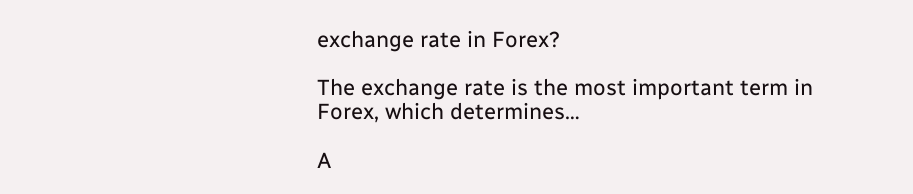exchange rate in Forex?

The exchange rate is the most important term in Forex, which determines…

A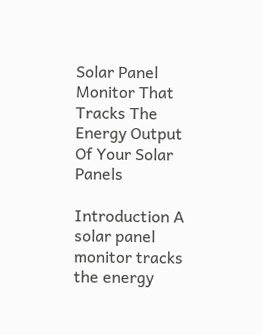Solar Panel Monitor That Tracks The Energy Output Of Your Solar Panels

Introduction A solar panel monitor tracks the energy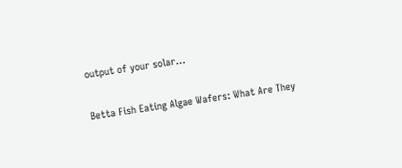output of your solar…

Betta Fish Eating Algae Wafers: What Are They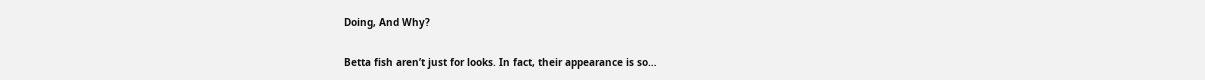Doing, And Why?

Betta fish aren’t just for looks. In fact, their appearance is so…